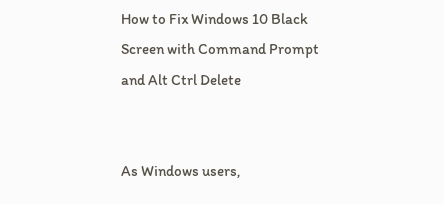How to Fix Windows 10 Black Screen with Command Prompt and Alt Ctrl Delete


As Windows users,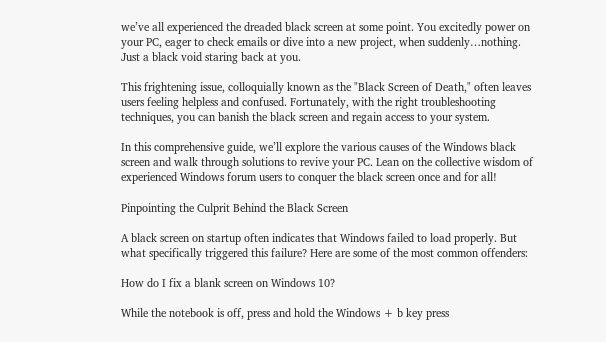we’ve all experienced the dreaded black screen at some point. You excitedly power on your PC, eager to check emails or dive into a new project, when suddenly…nothing. Just a black void staring back at you.

This frightening issue, colloquially known as the "Black Screen of Death," often leaves users feeling helpless and confused. Fortunately, with the right troubleshooting techniques, you can banish the black screen and regain access to your system.

In this comprehensive guide, we’ll explore the various causes of the Windows black screen and walk through solutions to revive your PC. Lean on the collective wisdom of experienced Windows forum users to conquer the black screen once and for all!

Pinpointing the Culprit Behind the Black Screen

A black screen on startup often indicates that Windows failed to load properly. But what specifically triggered this failure? Here are some of the most common offenders:

How do I fix a blank screen on Windows 10?

While the notebook is off, press and hold the Windows + b key press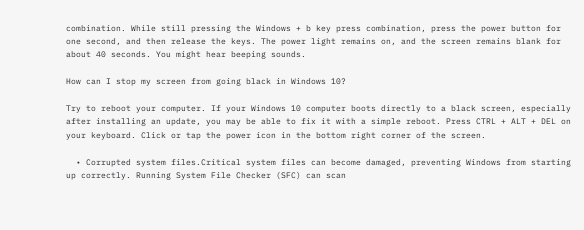combination. While still pressing the Windows + b key press combination, press the power button for one second, and then release the keys. The power light remains on, and the screen remains blank for about 40 seconds. You might hear beeping sounds.

How can I stop my screen from going black in Windows 10?

Try to reboot your computer. If your Windows 10 computer boots directly to a black screen, especially after installing an update, you may be able to fix it with a simple reboot. Press CTRL + ALT + DEL on your keyboard. Click or tap the power icon in the bottom right corner of the screen.

  • Corrupted system files.Critical system files can become damaged, preventing Windows from starting up correctly. Running System File Checker (SFC) can scan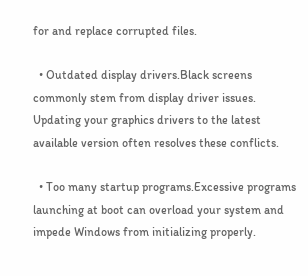for and replace corrupted files.

  • Outdated display drivers.Black screens commonly stem from display driver issues. Updating your graphics drivers to the latest available version often resolves these conflicts.

  • Too many startup programs.Excessive programs launching at boot can overload your system and impede Windows from initializing properly.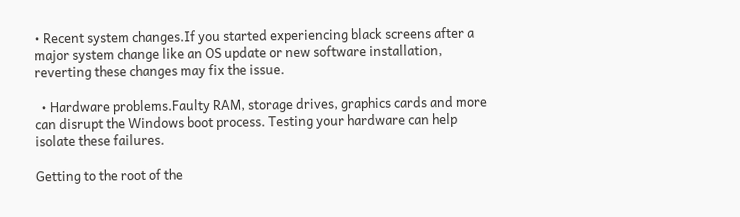• Recent system changes.If you started experiencing black screens after a major system change like an OS update or new software installation, reverting these changes may fix the issue.

  • Hardware problems.Faulty RAM, storage drives, graphics cards and more can disrupt the Windows boot process. Testing your hardware can help isolate these failures.

Getting to the root of the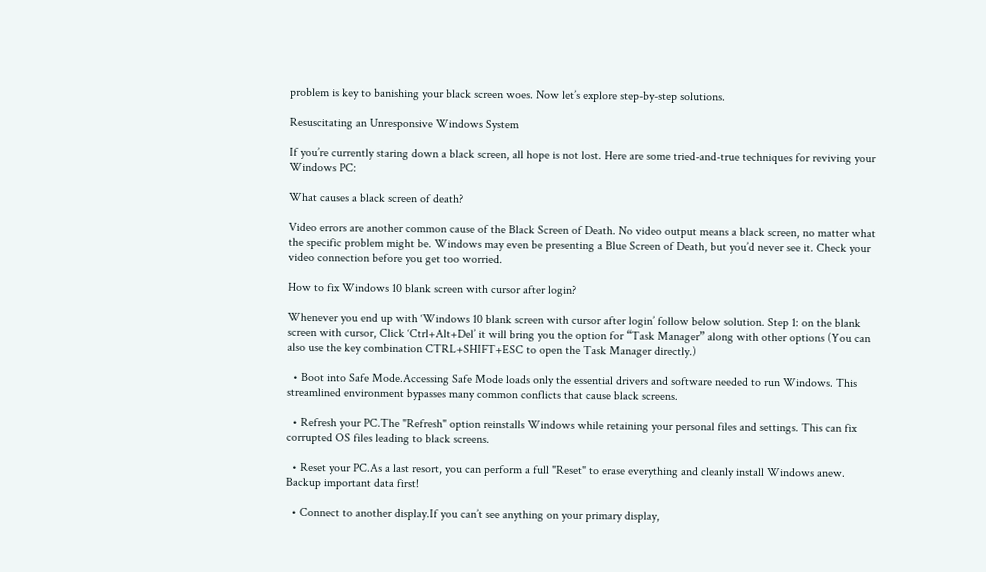problem is key to banishing your black screen woes. Now let’s explore step-by-step solutions.

Resuscitating an Unresponsive Windows System

If you’re currently staring down a black screen, all hope is not lost. Here are some tried-and-true techniques for reviving your Windows PC:

What causes a black screen of death?

Video errors are another common cause of the Black Screen of Death. No video output means a black screen, no matter what the specific problem might be. Windows may even be presenting a Blue Screen of Death, but you’d never see it. Check your video connection before you get too worried.

How to fix Windows 10 blank screen with cursor after login?

Whenever you end up with ‘Windows 10 blank screen with cursor after login’ follow below solution. Step 1: on the blank screen with cursor, Click ‘Ctrl+Alt+Del’ it will bring you the option for “Task Manager” along with other options (You can also use the key combination CTRL+SHIFT+ESC to open the Task Manager directly.)

  • Boot into Safe Mode.Accessing Safe Mode loads only the essential drivers and software needed to run Windows. This streamlined environment bypasses many common conflicts that cause black screens.

  • Refresh your PC.The "Refresh" option reinstalls Windows while retaining your personal files and settings. This can fix corrupted OS files leading to black screens.

  • Reset your PC.As a last resort, you can perform a full "Reset" to erase everything and cleanly install Windows anew. Backup important data first!

  • Connect to another display.If you can’t see anything on your primary display,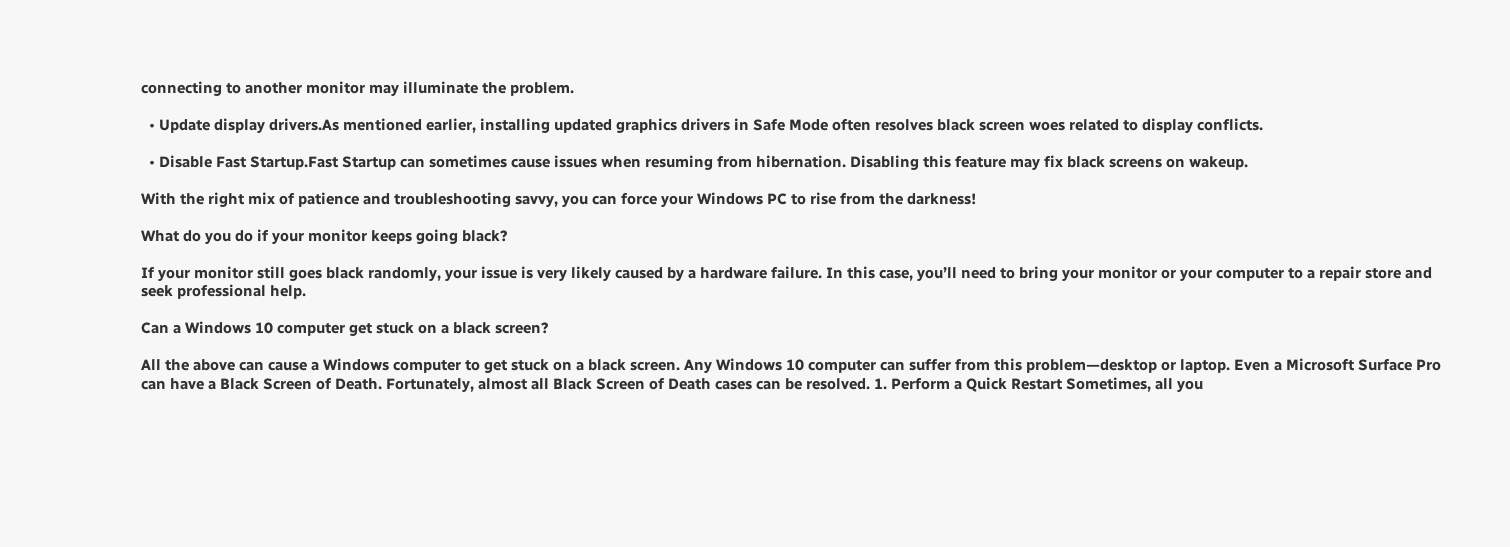connecting to another monitor may illuminate the problem.

  • Update display drivers.As mentioned earlier, installing updated graphics drivers in Safe Mode often resolves black screen woes related to display conflicts.

  • Disable Fast Startup.Fast Startup can sometimes cause issues when resuming from hibernation. Disabling this feature may fix black screens on wakeup.

With the right mix of patience and troubleshooting savvy, you can force your Windows PC to rise from the darkness!

What do you do if your monitor keeps going black?

If your monitor still goes black randomly, your issue is very likely caused by a hardware failure. In this case, you’ll need to bring your monitor or your computer to a repair store and seek professional help.

Can a Windows 10 computer get stuck on a black screen?

All the above can cause a Windows computer to get stuck on a black screen. Any Windows 10 computer can suffer from this problem—desktop or laptop. Even a Microsoft Surface Pro can have a Black Screen of Death. Fortunately, almost all Black Screen of Death cases can be resolved. 1. Perform a Quick Restart Sometimes, all you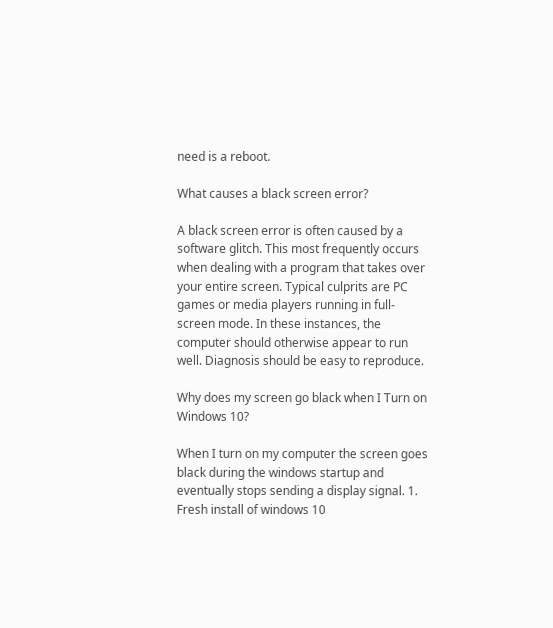need is a reboot.

What causes a black screen error?

A black screen error is often caused by a software glitch. This most frequently occurs when dealing with a program that takes over your entire screen. Typical culprits are PC games or media players running in full-screen mode. In these instances, the computer should otherwise appear to run well. Diagnosis should be easy to reproduce.

Why does my screen go black when I Turn on Windows 10?

When I turn on my computer the screen goes black during the windows startup and eventually stops sending a display signal. 1. Fresh install of windows 10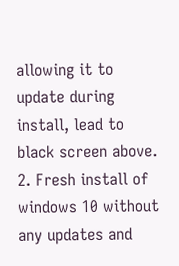allowing it to update during install, lead to black screen above. 2. Fresh install of windows 10 without any updates and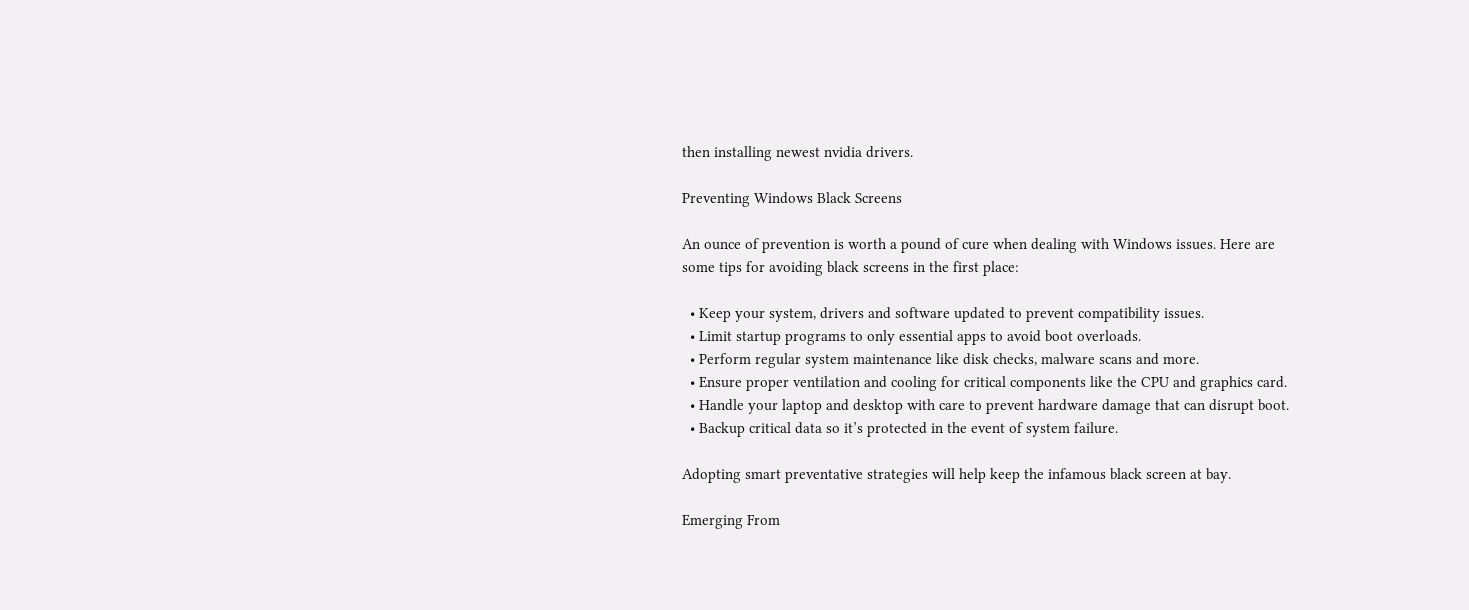then installing newest nvidia drivers.

Preventing Windows Black Screens

An ounce of prevention is worth a pound of cure when dealing with Windows issues. Here are some tips for avoiding black screens in the first place:

  • Keep your system, drivers and software updated to prevent compatibility issues.
  • Limit startup programs to only essential apps to avoid boot overloads.
  • Perform regular system maintenance like disk checks, malware scans and more.
  • Ensure proper ventilation and cooling for critical components like the CPU and graphics card.
  • Handle your laptop and desktop with care to prevent hardware damage that can disrupt boot.
  • Backup critical data so it’s protected in the event of system failure.

Adopting smart preventative strategies will help keep the infamous black screen at bay.

Emerging From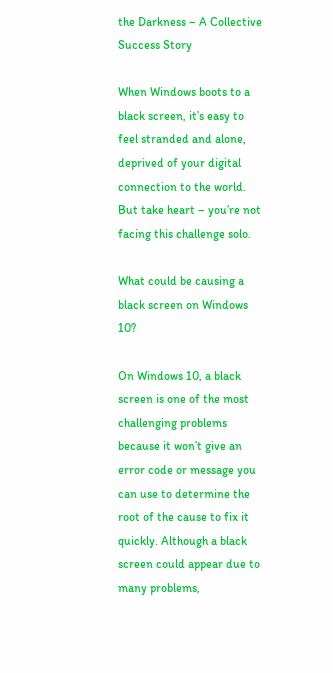the Darkness – A Collective Success Story

When Windows boots to a black screen, it’s easy to feel stranded and alone, deprived of your digital connection to the world. But take heart – you’re not facing this challenge solo.

What could be causing a black screen on Windows 10?

On Windows 10, a black screen is one of the most challenging problems because it won’t give an error code or message you can use to determine the root of the cause to fix it quickly. Although a black screen could appear due to many problems,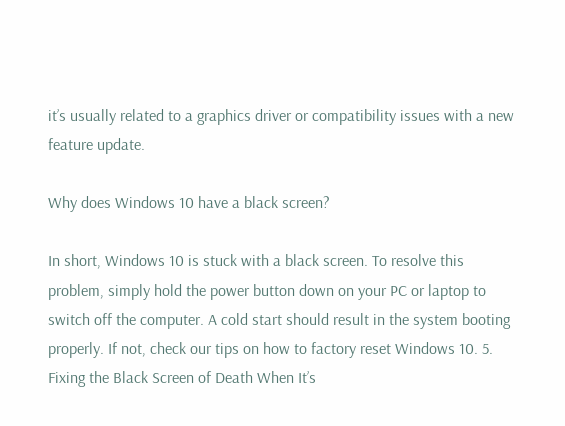it’s usually related to a graphics driver or compatibility issues with a new feature update.

Why does Windows 10 have a black screen?

In short, Windows 10 is stuck with a black screen. To resolve this problem, simply hold the power button down on your PC or laptop to switch off the computer. A cold start should result in the system booting properly. If not, check our tips on how to factory reset Windows 10. 5. Fixing the Black Screen of Death When It’s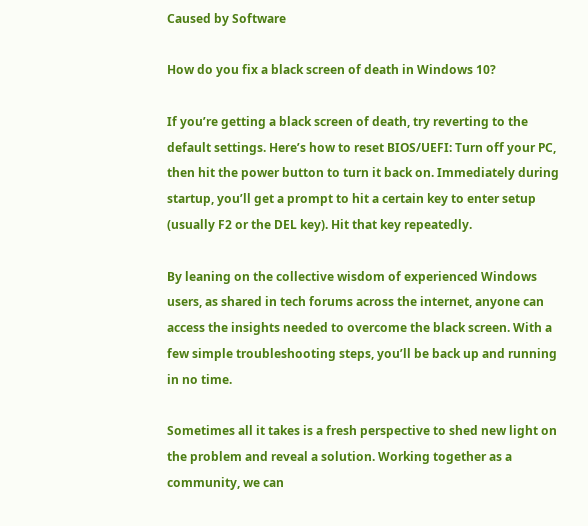Caused by Software

How do you fix a black screen of death in Windows 10?

If you’re getting a black screen of death, try reverting to the default settings. Here’s how to reset BIOS/UEFI: Turn off your PC, then hit the power button to turn it back on. Immediately during startup, you’ll get a prompt to hit a certain key to enter setup (usually F2 or the DEL key). Hit that key repeatedly.

By leaning on the collective wisdom of experienced Windows users, as shared in tech forums across the internet, anyone can access the insights needed to overcome the black screen. With a few simple troubleshooting steps, you’ll be back up and running in no time.

Sometimes all it takes is a fresh perspective to shed new light on the problem and reveal a solution. Working together as a community, we can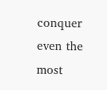conquer even the most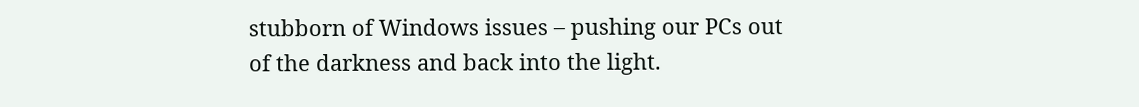stubborn of Windows issues – pushing our PCs out of the darkness and back into the light.